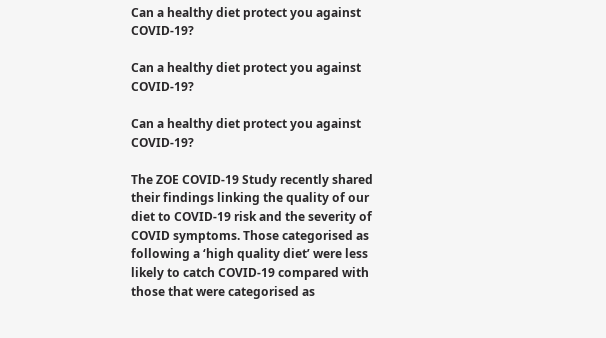Can a healthy diet protect you against COVID-19?

Can a healthy diet protect you against COVID-19?

Can a healthy diet protect you against COVID-19?

The ZOE COVID-19 Study recently shared their findings linking the quality of our diet to COVID-19 risk and the severity of COVID symptoms. Those categorised as following a ‘high quality diet’ were less likely to catch COVID-19 compared with those that were categorised as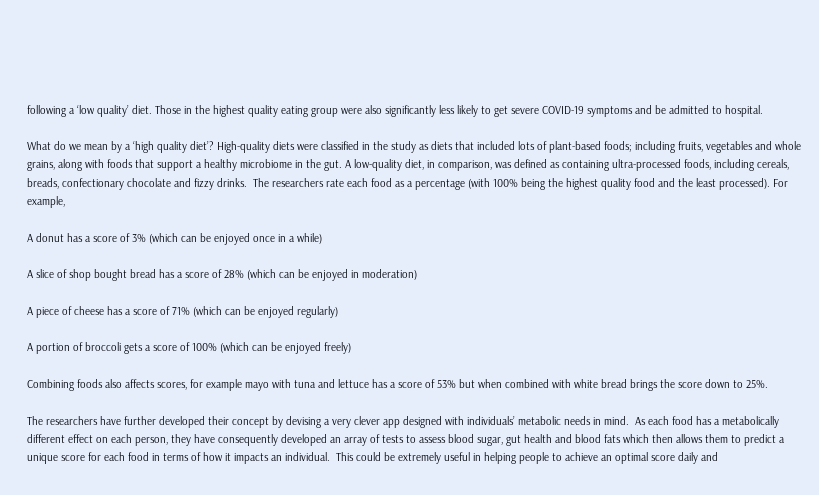following a ‘low quality’ diet. Those in the highest quality eating group were also significantly less likely to get severe COVID-19 symptoms and be admitted to hospital.

What do we mean by a ‘high quality diet’? High-quality diets were classified in the study as diets that included lots of plant-based foods; including fruits, vegetables and whole grains, along with foods that support a healthy microbiome in the gut. A low-quality diet, in comparison, was defined as containing ultra-processed foods, including cereals, breads, confectionary chocolate and fizzy drinks.  The researchers rate each food as a percentage (with 100% being the highest quality food and the least processed). For example,

A donut has a score of 3% (which can be enjoyed once in a while)

A slice of shop bought bread has a score of 28% (which can be enjoyed in moderation)

A piece of cheese has a score of 71% (which can be enjoyed regularly)

A portion of broccoli gets a score of 100% (which can be enjoyed freely)

Combining foods also affects scores, for example mayo with tuna and lettuce has a score of 53% but when combined with white bread brings the score down to 25%.

The researchers have further developed their concept by devising a very clever app designed with individuals’ metabolic needs in mind.  As each food has a metabolically different effect on each person, they have consequently developed an array of tests to assess blood sugar, gut health and blood fats which then allows them to predict a unique score for each food in terms of how it impacts an individual.  This could be extremely useful in helping people to achieve an optimal score daily and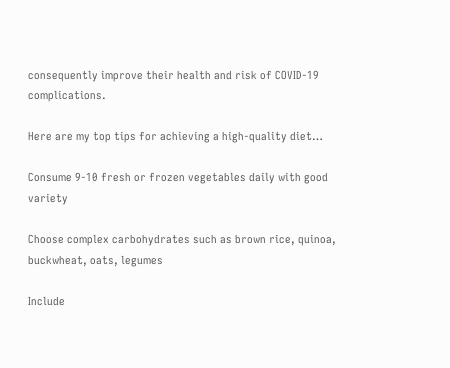consequently improve their health and risk of COVID-19 complications.

Here are my top tips for achieving a high-quality diet…

Consume 9-10 fresh or frozen vegetables daily with good variety

Choose complex carbohydrates such as brown rice, quinoa, buckwheat, oats, legumes

Include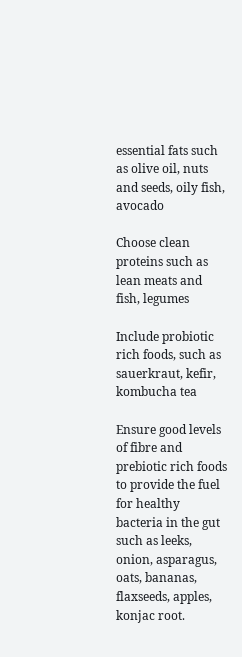essential fats such as olive oil, nuts and seeds, oily fish, avocado

Choose clean proteins such as lean meats and fish, legumes

Include probiotic rich foods, such as sauerkraut, kefir, kombucha tea

Ensure good levels of fibre and prebiotic rich foods to provide the fuel for healthy bacteria in the gut such as leeks, onion, asparagus, oats, bananas, flaxseeds, apples, konjac root.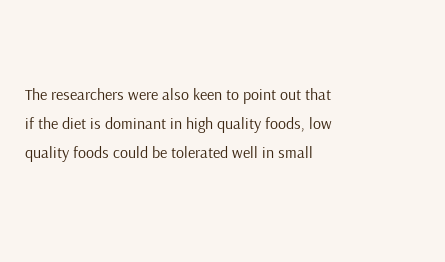The researchers were also keen to point out that if the diet is dominant in high quality foods, low quality foods could be tolerated well in small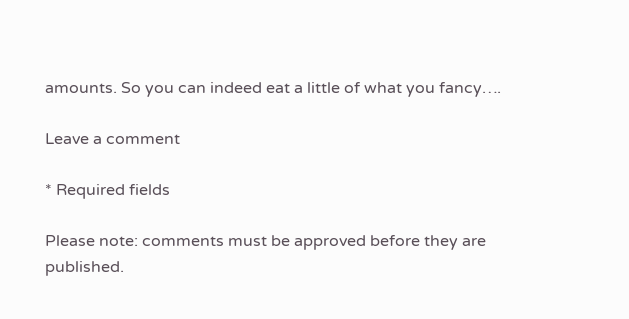amounts. So you can indeed eat a little of what you fancy….

Leave a comment

* Required fields

Please note: comments must be approved before they are published.